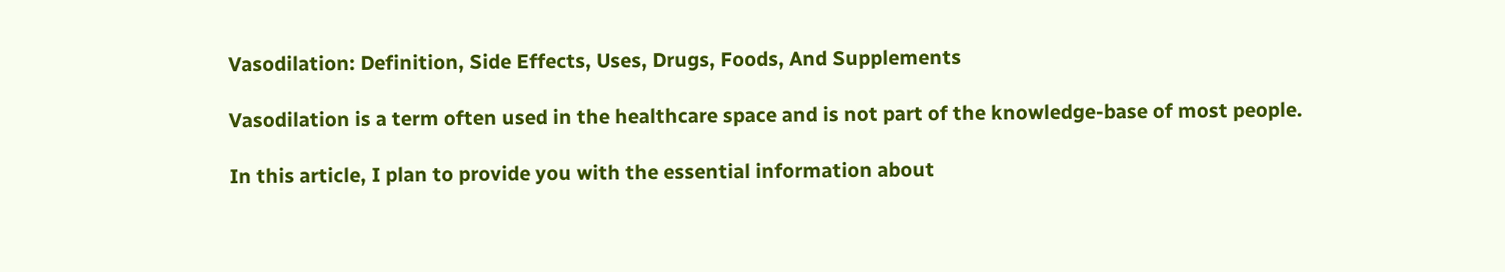Vasodilation: Definition, Side Effects, Uses, Drugs, Foods, And Supplements

Vasodilation is a term often used in the healthcare space and is not part of the knowledge-base of most people.

In this article, I plan to provide you with the essential information about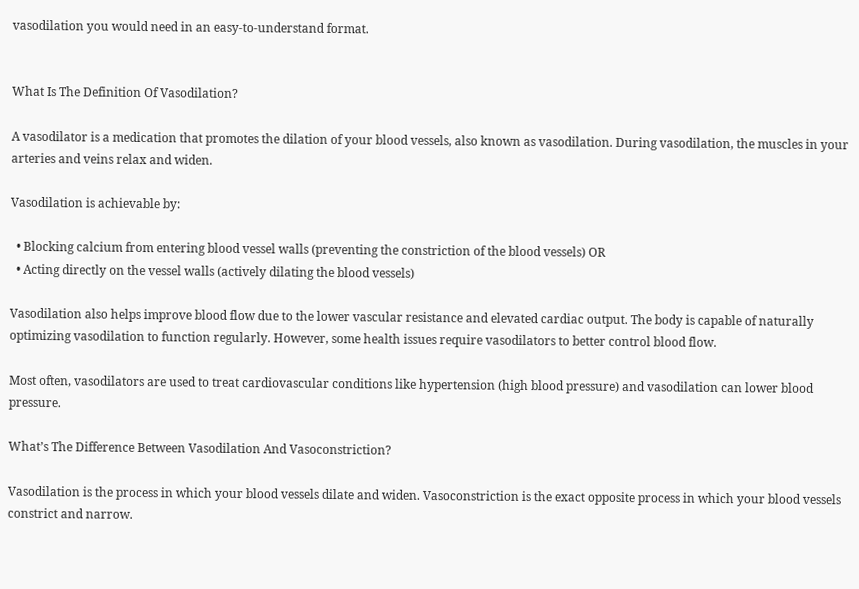vasodilation you would need in an easy-to-understand format.


What Is The Definition Of Vasodilation?

A vasodilator is a medication that promotes the dilation of your blood vessels, also known as vasodilation. During vasodilation, the muscles in your arteries and veins relax and widen.

Vasodilation is achievable by:

  • Blocking calcium from entering blood vessel walls (preventing the constriction of the blood vessels) OR
  • Acting directly on the vessel walls (actively dilating the blood vessels)

Vasodilation also helps improve blood flow due to the lower vascular resistance and elevated cardiac output. The body is capable of naturally optimizing vasodilation to function regularly. However, some health issues require vasodilators to better control blood flow.

Most often, vasodilators are used to treat cardiovascular conditions like hypertension (high blood pressure) and vasodilation can lower blood pressure.

What’s The Difference Between Vasodilation And Vasoconstriction?

Vasodilation is the process in which your blood vessels dilate and widen. Vasoconstriction is the exact opposite process in which your blood vessels constrict and narrow.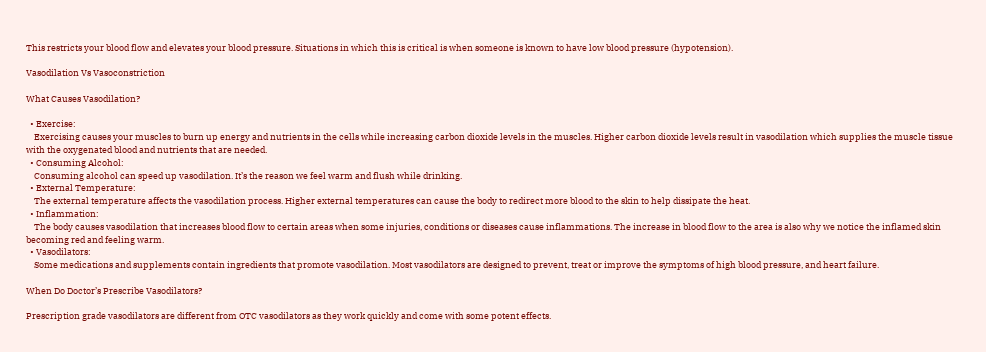This restricts your blood flow and elevates your blood pressure. Situations in which this is critical is when someone is known to have low blood pressure (hypotension).

Vasodilation Vs Vasoconstriction

What Causes Vasodilation?

  • Exercise:
    Exercising causes your muscles to burn up energy and nutrients in the cells while increasing carbon dioxide levels in the muscles. Higher carbon dioxide levels result in vasodilation which supplies the muscle tissue with the oxygenated blood and nutrients that are needed.
  • Consuming Alcohol:
    Consuming alcohol can speed up vasodilation. It’s the reason we feel warm and flush while drinking.
  • External Temperature:
    The external temperature affects the vasodilation process. Higher external temperatures can cause the body to redirect more blood to the skin to help dissipate the heat.
  • Inflammation:
    The body causes vasodilation that increases blood flow to certain areas when some injuries, conditions or diseases cause inflammations. The increase in blood flow to the area is also why we notice the inflamed skin becoming red and feeling warm.
  • Vasodilators:
    Some medications and supplements contain ingredients that promote vasodilation. Most vasodilators are designed to prevent, treat or improve the symptoms of high blood pressure, and heart failure.

When Do Doctor’s Prescribe Vasodilators?

Prescription grade vasodilators are different from OTC vasodilators as they work quickly and come with some potent effects.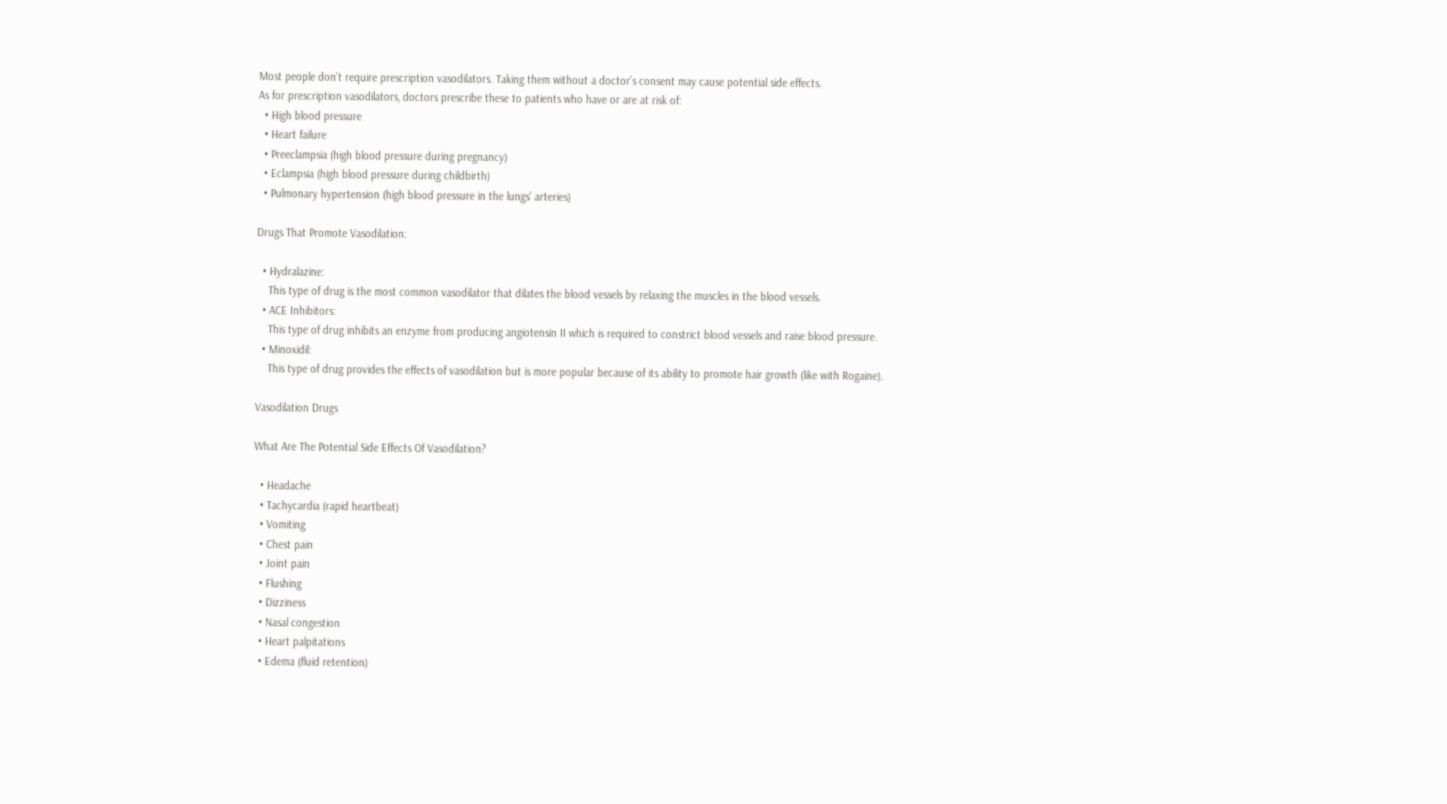Most people don’t require prescription vasodilators. Taking them without a doctor’s consent may cause potential side effects.
As for prescription vasodilators, doctors prescribe these to patients who have or are at risk of:
  • High blood pressure
  • Heart failure
  • Preeclampsia (high blood pressure during pregnancy)
  • Eclampsia (high blood pressure during childbirth)
  • Pulmonary hypertension (high blood pressure in the lungs’ arteries)

Drugs That Promote Vasodilation:

  • Hydralazine:
    This type of drug is the most common vasodilator that dilates the blood vessels by relaxing the muscles in the blood vessels.
  • ACE Inhibitors:
    This type of drug inhibits an enzyme from producing angiotensin II which is required to constrict blood vessels and raise blood pressure.
  • Minoxidil:
    This type of drug provides the effects of vasodilation but is more popular because of its ability to promote hair growth (like with Rogaine).

Vasodilation Drugs

What Are The Potential Side Effects Of Vasodilation?

  • Headache
  • Tachycardia (rapid heartbeat)
  • Vomiting
  • Chest pain
  • Joint pain
  • Flushing
  • Dizziness
  • Nasal congestion
  • Heart palpitations
  • Edema (fluid retention)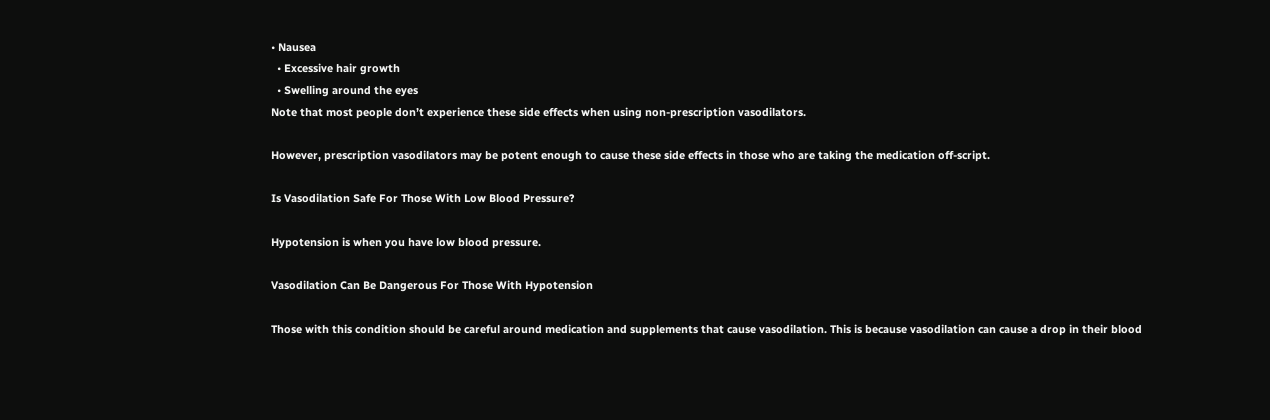• Nausea
  • Excessive hair growth
  • Swelling around the eyes
Note that most people don’t experience these side effects when using non-prescription vasodilators.

However, prescription vasodilators may be potent enough to cause these side effects in those who are taking the medication off-script.

Is Vasodilation Safe For Those With Low Blood Pressure?

Hypotension is when you have low blood pressure.

Vasodilation Can Be Dangerous For Those With Hypotension

Those with this condition should be careful around medication and supplements that cause vasodilation. This is because vasodilation can cause a drop in their blood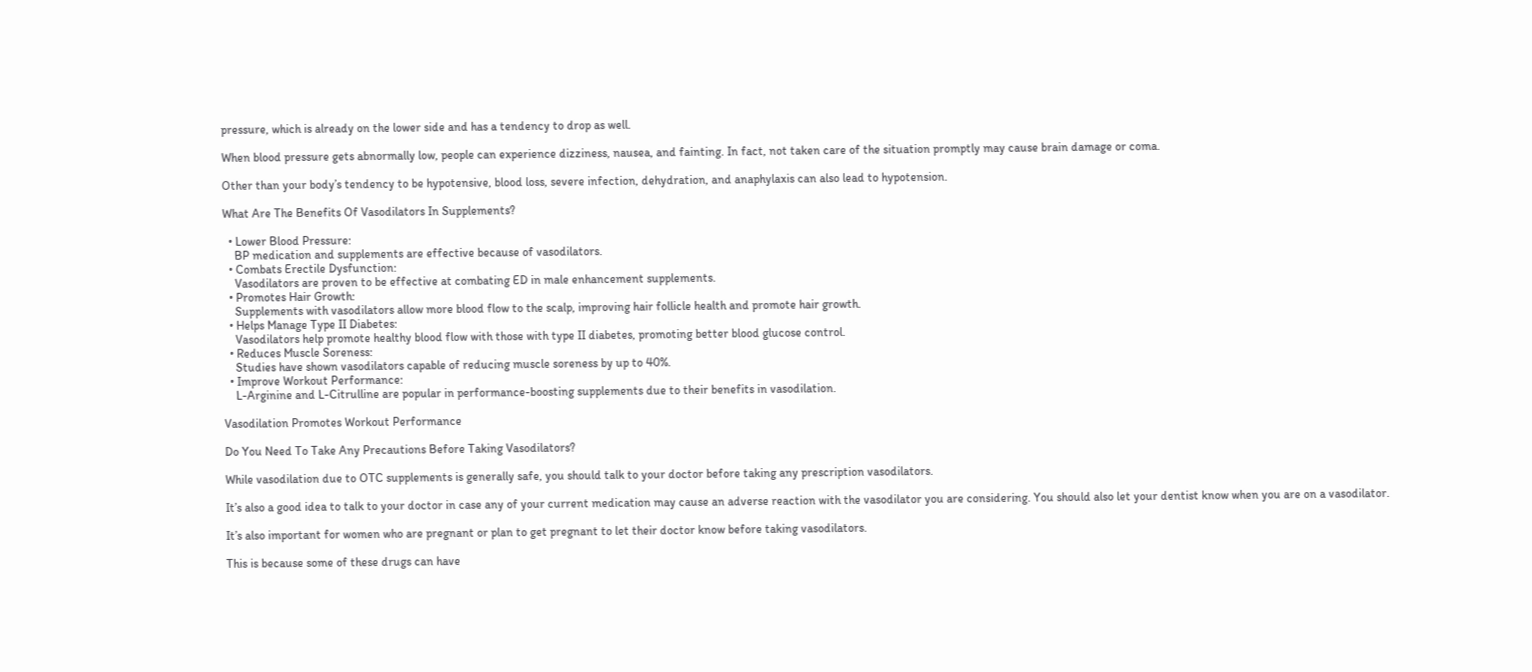pressure, which is already on the lower side and has a tendency to drop as well.

When blood pressure gets abnormally low, people can experience dizziness, nausea, and fainting. In fact, not taken care of the situation promptly may cause brain damage or coma.

Other than your body’s tendency to be hypotensive, blood loss, severe infection, dehydration, and anaphylaxis can also lead to hypotension.

What Are The Benefits Of Vasodilators In Supplements?

  • Lower Blood Pressure:
    BP medication and supplements are effective because of vasodilators.
  • Combats Erectile Dysfunction:
    Vasodilators are proven to be effective at combating ED in male enhancement supplements.
  • Promotes Hair Growth:
    Supplements with vasodilators allow more blood flow to the scalp, improving hair follicle health and promote hair growth.
  • Helps Manage Type II Diabetes:
    Vasodilators help promote healthy blood flow with those with type II diabetes, promoting better blood glucose control.
  • Reduces Muscle Soreness:
    Studies have shown vasodilators capable of reducing muscle soreness by up to 40%.
  • Improve Workout Performance:
    L-Arginine and L-Citrulline are popular in performance-boosting supplements due to their benefits in vasodilation.

Vasodilation Promotes Workout Performance

Do You Need To Take Any Precautions Before Taking Vasodilators?

While vasodilation due to OTC supplements is generally safe, you should talk to your doctor before taking any prescription vasodilators.

It’s also a good idea to talk to your doctor in case any of your current medication may cause an adverse reaction with the vasodilator you are considering. You should also let your dentist know when you are on a vasodilator.

It’s also important for women who are pregnant or plan to get pregnant to let their doctor know before taking vasodilators.

This is because some of these drugs can have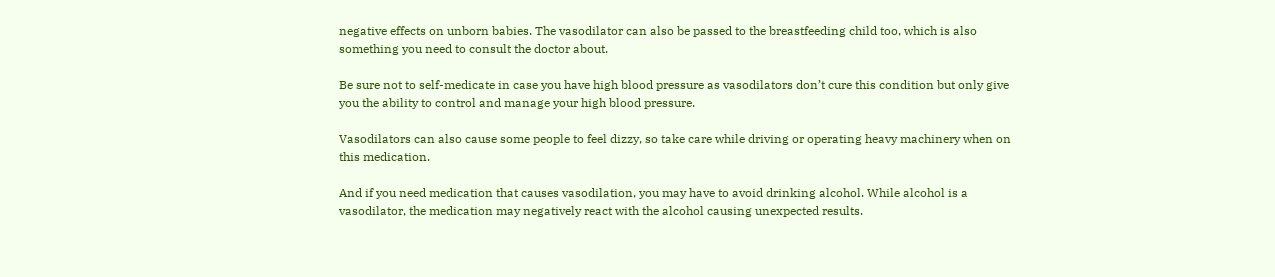negative effects on unborn babies. The vasodilator can also be passed to the breastfeeding child too, which is also something you need to consult the doctor about.

Be sure not to self-medicate in case you have high blood pressure as vasodilators don’t cure this condition but only give you the ability to control and manage your high blood pressure.

Vasodilators can also cause some people to feel dizzy, so take care while driving or operating heavy machinery when on this medication.

And if you need medication that causes vasodilation, you may have to avoid drinking alcohol. While alcohol is a vasodilator, the medication may negatively react with the alcohol causing unexpected results.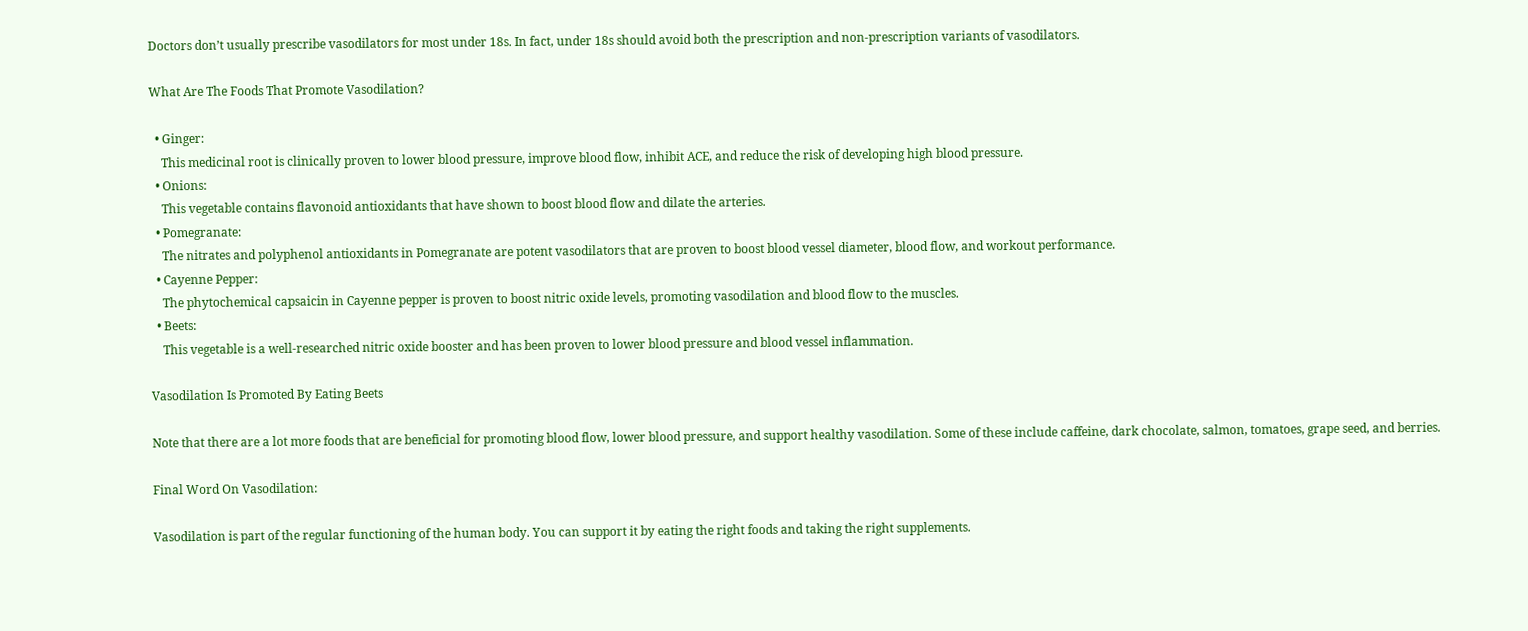Doctors don’t usually prescribe vasodilators for most under 18s. In fact, under 18s should avoid both the prescription and non-prescription variants of vasodilators.

What Are The Foods That Promote Vasodilation?

  • Ginger:
    This medicinal root is clinically proven to lower blood pressure, improve blood flow, inhibit ACE, and reduce the risk of developing high blood pressure.
  • Onions:
    This vegetable contains flavonoid antioxidants that have shown to boost blood flow and dilate the arteries.
  • Pomegranate:
    The nitrates and polyphenol antioxidants in Pomegranate are potent vasodilators that are proven to boost blood vessel diameter, blood flow, and workout performance.
  • Cayenne Pepper:
    The phytochemical capsaicin in Cayenne pepper is proven to boost nitric oxide levels, promoting vasodilation and blood flow to the muscles.
  • Beets:
    This vegetable is a well-researched nitric oxide booster and has been proven to lower blood pressure and blood vessel inflammation.

Vasodilation Is Promoted By Eating Beets

Note that there are a lot more foods that are beneficial for promoting blood flow, lower blood pressure, and support healthy vasodilation. Some of these include caffeine, dark chocolate, salmon, tomatoes, grape seed, and berries.

Final Word On Vasodilation:

Vasodilation is part of the regular functioning of the human body. You can support it by eating the right foods and taking the right supplements.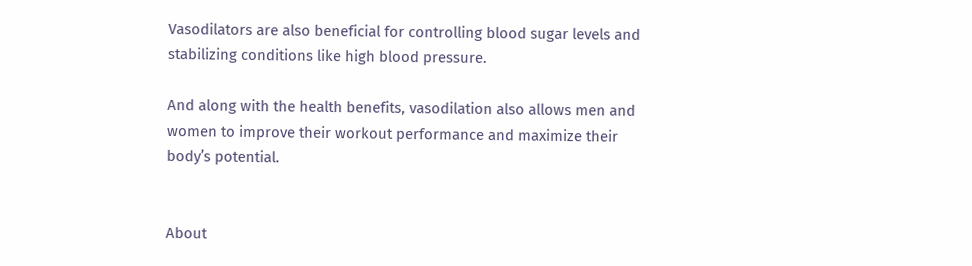Vasodilators are also beneficial for controlling blood sugar levels and stabilizing conditions like high blood pressure.

And along with the health benefits, vasodilation also allows men and women to improve their workout performance and maximize their body’s potential.


About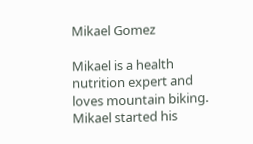Mikael Gomez

Mikael is a health nutrition expert and loves mountain biking. Mikael started his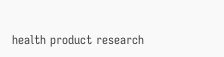health product research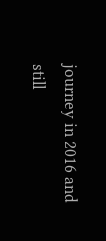journey in 2016 and still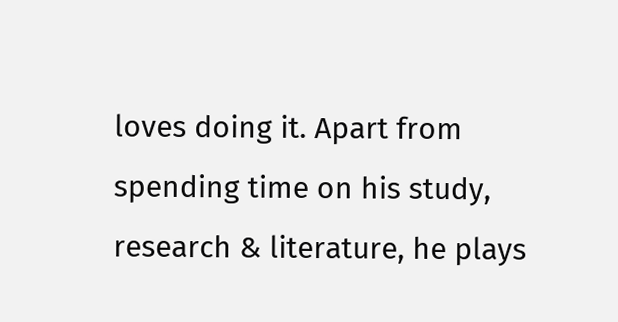loves doing it. Apart from spending time on his study, research & literature, he plays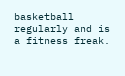basketball regularly and is a fitness freak.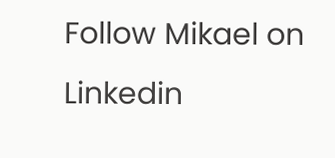Follow Mikael on Linkedin